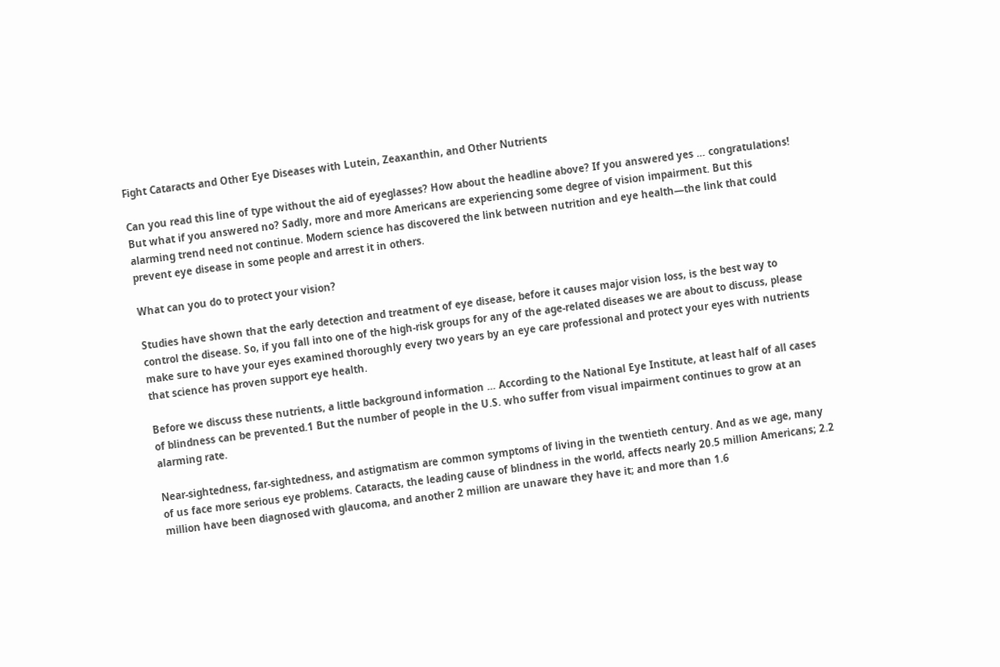Fight Cataracts and Other Eye Diseases with Lutein, Zeaxanthin, and Other Nutrients

Can you read this line of type without the aid of eyeglasses? How about the headline above? If you answered yes … congratulations! But what if you answered no? Sadly, more and more Americans are experiencing some degree of vision impairment. But this alarming trend need not continue. Modern science has discovered the link between nutrition and eye health—the link that could prevent eye disease in some people and arrest it in others.

What can you do to protect your vision?

Studies have shown that the early detection and treatment of eye disease, before it causes major vision loss, is the best way to control the disease. So, if you fall into one of the high-risk groups for any of the age-related diseases we are about to discuss, please make sure to have your eyes examined thoroughly every two years by an eye care professional and protect your eyes with nutrients that science has proven support eye health.

Before we discuss these nutrients, a little background information … According to the National Eye Institute, at least half of all cases of blindness can be prevented.1 But the number of people in the U.S. who suffer from visual impairment continues to grow at an alarming rate.

Near-sightedness, far-sightedness, and astigmatism are common symptoms of living in the twentieth century. And as we age, many of us face more serious eye problems. Cataracts, the leading cause of blindness in the world, affects nearly 20.5 million Americans; 2.2 million have been diagnosed with glaucoma, and another 2 million are unaware they have it; and more than 1.6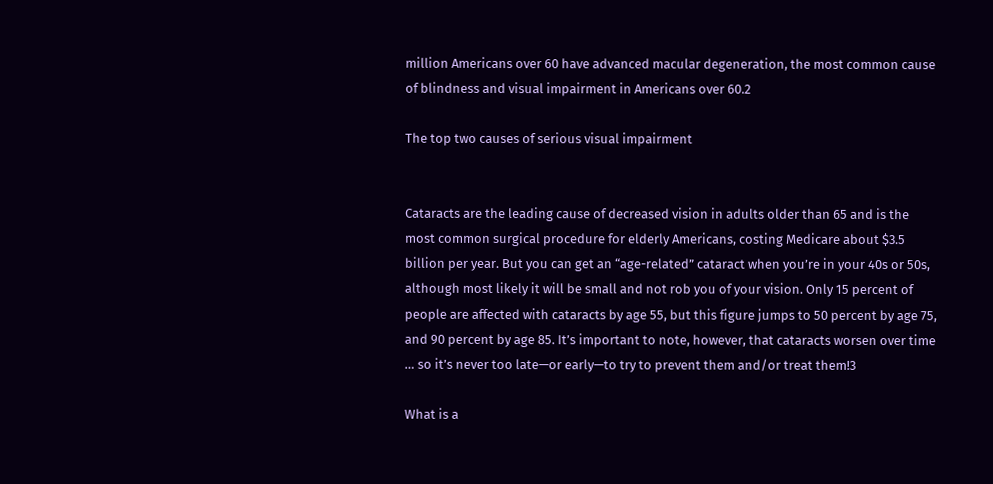million Americans over 60 have advanced macular degeneration, the most common cause of blindness and visual impairment in Americans over 60.2

The top two causes of serious visual impairment


Cataracts are the leading cause of decreased vision in adults older than 65 and is the most common surgical procedure for elderly Americans, costing Medicare about $3.5 billion per year. But you can get an “age-related” cataract when you’re in your 40s or 50s, although most likely it will be small and not rob you of your vision. Only 15 percent of people are affected with cataracts by age 55, but this figure jumps to 50 percent by age 75, and 90 percent by age 85. It’s important to note, however, that cataracts worsen over time … so it’s never too late—or early—to try to prevent them and/or treat them!3

What is a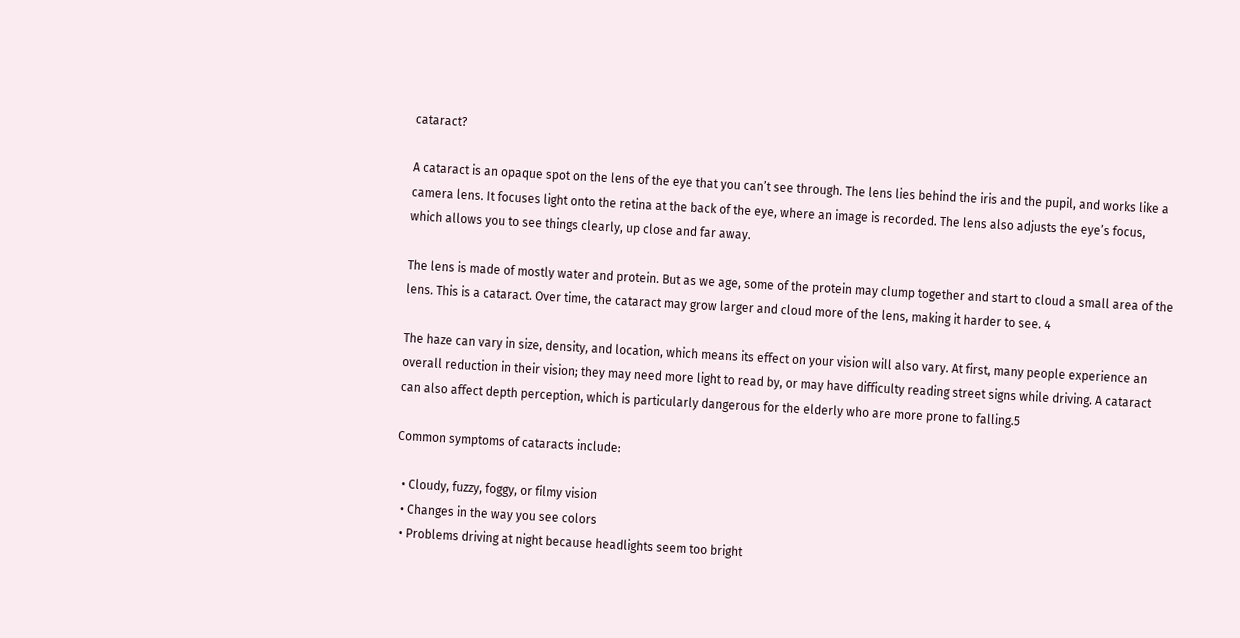cataract?

A cataract is an opaque spot on the lens of the eye that you can’t see through. The lens lies behind the iris and the pupil, and works like a camera lens. It focuses light onto the retina at the back of the eye, where an image is recorded. The lens also adjusts the eye’s focus, which allows you to see things clearly, up close and far away.

The lens is made of mostly water and protein. But as we age, some of the protein may clump together and start to cloud a small area of the lens. This is a cataract. Over time, the cataract may grow larger and cloud more of the lens, making it harder to see. 4

The haze can vary in size, density, and location, which means its effect on your vision will also vary. At first, many people experience an overall reduction in their vision; they may need more light to read by, or may have difficulty reading street signs while driving. A cataract can also affect depth perception, which is particularly dangerous for the elderly who are more prone to falling.5

Common symptoms of cataracts include:

  • Cloudy, fuzzy, foggy, or filmy vision
  • Changes in the way you see colors
  • Problems driving at night because headlights seem too bright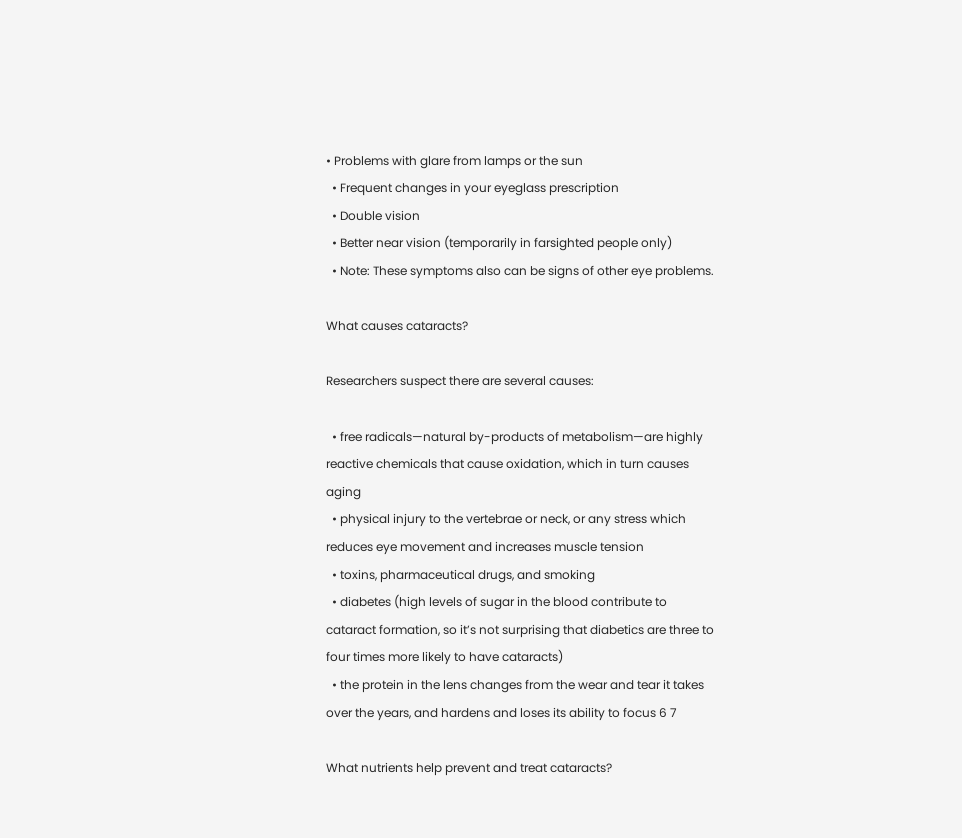• Problems with glare from lamps or the sun
  • Frequent changes in your eyeglass prescription
  • Double vision
  • Better near vision (temporarily in farsighted people only)
  • Note: These symptoms also can be signs of other eye problems.

What causes cataracts?

Researchers suspect there are several causes:

  • free radicals—natural by-products of metabolism—are highly reactive chemicals that cause oxidation, which in turn causes aging
  • physical injury to the vertebrae or neck, or any stress which reduces eye movement and increases muscle tension
  • toxins, pharmaceutical drugs, and smoking
  • diabetes (high levels of sugar in the blood contribute to cataract formation, so it’s not surprising that diabetics are three to four times more likely to have cataracts)
  • the protein in the lens changes from the wear and tear it takes over the years, and hardens and loses its ability to focus 6 7

What nutrients help prevent and treat cataracts?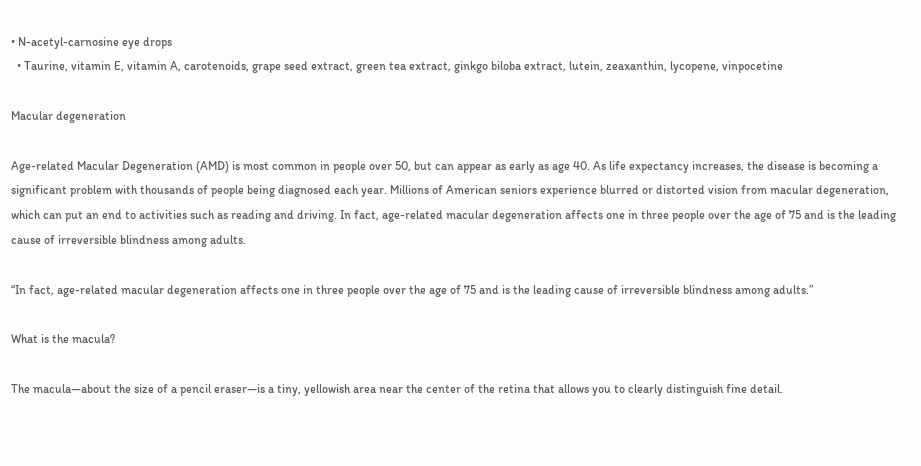• N-acetyl-carnosine eye drops
  • Taurine, vitamin E, vitamin A, carotenoids, grape seed extract, green tea extract, ginkgo biloba extract, lutein, zeaxanthin, lycopene, vinpocetine

Macular degeneration

Age-related Macular Degeneration (AMD) is most common in people over 50, but can appear as early as age 40. As life expectancy increases, the disease is becoming a significant problem with thousands of people being diagnosed each year. Millions of American seniors experience blurred or distorted vision from macular degeneration, which can put an end to activities such as reading and driving. In fact, age-related macular degeneration affects one in three people over the age of 75 and is the leading cause of irreversible blindness among adults.

“In fact, age-related macular degeneration affects one in three people over the age of 75 and is the leading cause of irreversible blindness among adults.”

What is the macula?

The macula—about the size of a pencil eraser—is a tiny, yellowish area near the center of the retina that allows you to clearly distinguish fine detail.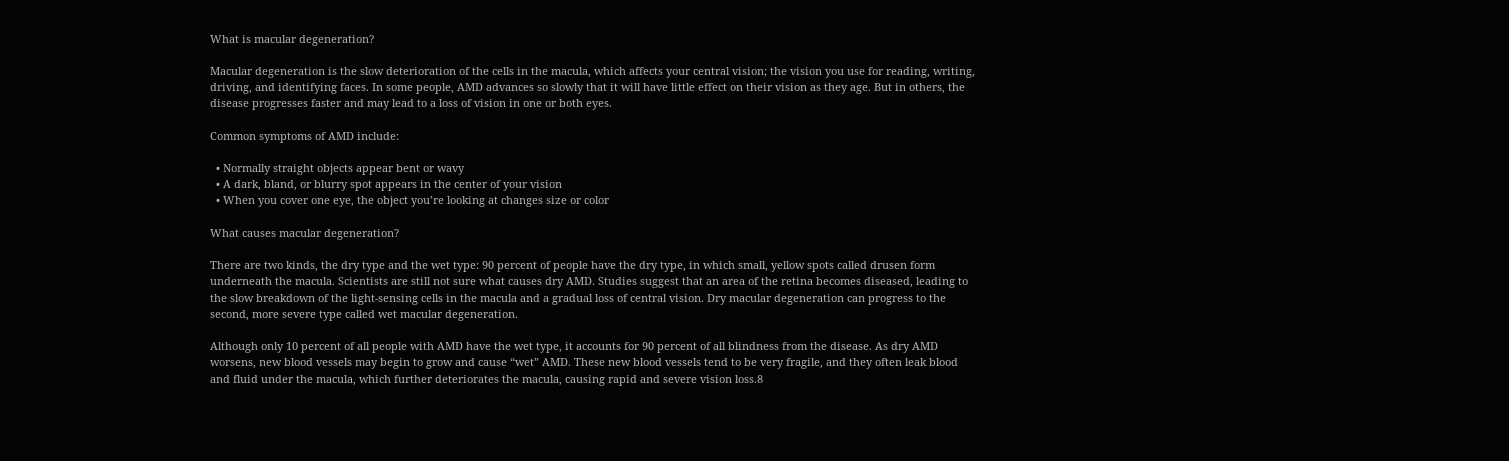What is macular degeneration?

Macular degeneration is the slow deterioration of the cells in the macula, which affects your central vision; the vision you use for reading, writing, driving, and identifying faces. In some people, AMD advances so slowly that it will have little effect on their vision as they age. But in others, the disease progresses faster and may lead to a loss of vision in one or both eyes.

Common symptoms of AMD include:

  • Normally straight objects appear bent or wavy
  • A dark, bland, or blurry spot appears in the center of your vision
  • When you cover one eye, the object you’re looking at changes size or color

What causes macular degeneration?

There are two kinds, the dry type and the wet type: 90 percent of people have the dry type, in which small, yellow spots called drusen form underneath the macula. Scientists are still not sure what causes dry AMD. Studies suggest that an area of the retina becomes diseased, leading to the slow breakdown of the light-sensing cells in the macula and a gradual loss of central vision. Dry macular degeneration can progress to the second, more severe type called wet macular degeneration.

Although only 10 percent of all people with AMD have the wet type, it accounts for 90 percent of all blindness from the disease. As dry AMD worsens, new blood vessels may begin to grow and cause “wet” AMD. These new blood vessels tend to be very fragile, and they often leak blood and fluid under the macula, which further deteriorates the macula, causing rapid and severe vision loss.8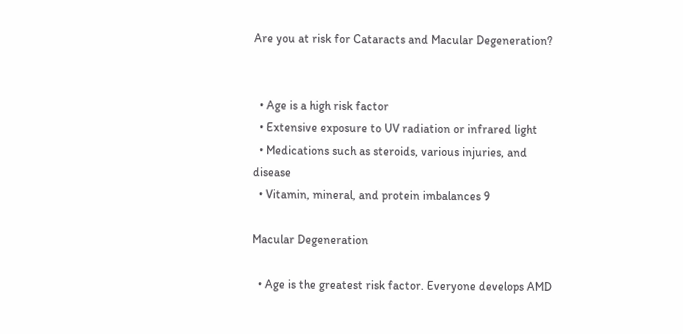Are you at risk for Cataracts and Macular Degeneration?


  • Age is a high risk factor
  • Extensive exposure to UV radiation or infrared light
  • Medications such as steroids, various injuries, and disease
  • Vitamin, mineral, and protein imbalances 9

Macular Degeneration

  • Age is the greatest risk factor. Everyone develops AMD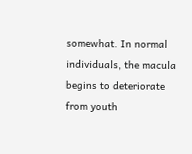somewhat. In normal individuals, the macula begins to deteriorate from youth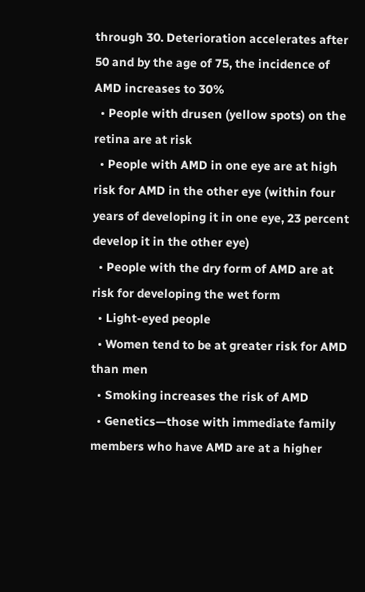through 30. Deterioration accelerates after 50 and by the age of 75, the incidence of AMD increases to 30%
  • People with drusen (yellow spots) on the retina are at risk
  • People with AMD in one eye are at high risk for AMD in the other eye (within four years of developing it in one eye, 23 percent develop it in the other eye)
  • People with the dry form of AMD are at risk for developing the wet form
  • Light-eyed people
  • Women tend to be at greater risk for AMD than men
  • Smoking increases the risk of AMD
  • Genetics—those with immediate family members who have AMD are at a higher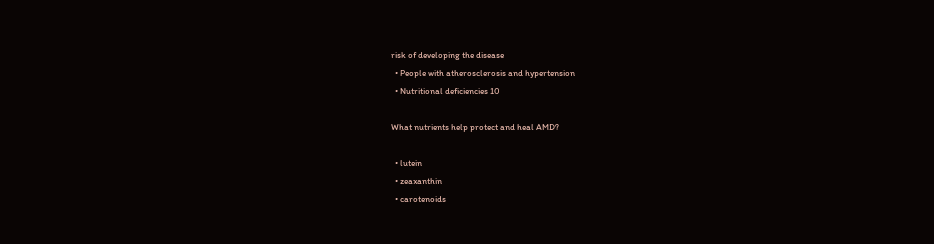risk of developing the disease
  • People with atherosclerosis and hypertension
  • Nutritional deficiencies 10

What nutrients help protect and heal AMD?

  • lutein
  • zeaxanthin
  • carotenoids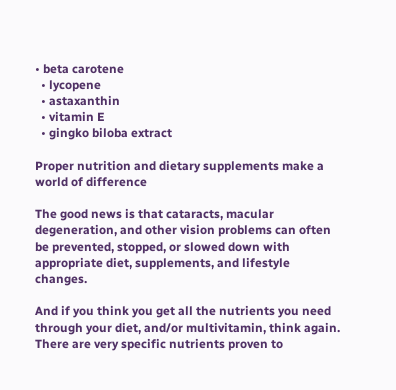• beta carotene
  • lycopene
  • astaxanthin
  • vitamin E
  • gingko biloba extract

Proper nutrition and dietary supplements make a world of difference

The good news is that cataracts, macular degeneration, and other vision problems can often be prevented, stopped, or slowed down with appropriate diet, supplements, and lifestyle changes.

And if you think you get all the nutrients you need through your diet, and/or multivitamin, think again. There are very specific nutrients proven to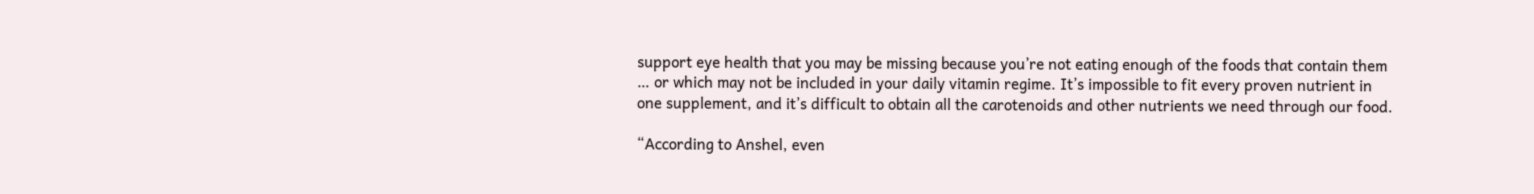support eye health that you may be missing because you’re not eating enough of the foods that contain them … or which may not be included in your daily vitamin regime. It’s impossible to fit every proven nutrient in one supplement, and it’s difficult to obtain all the carotenoids and other nutrients we need through our food.

“According to Anshel, even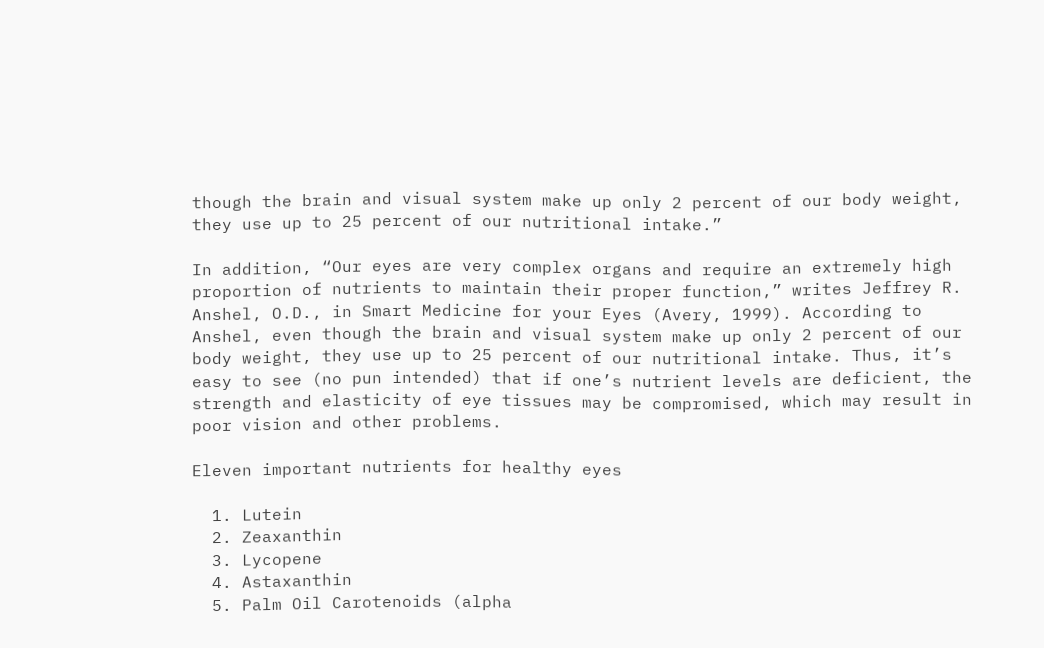though the brain and visual system make up only 2 percent of our body weight, they use up to 25 percent of our nutritional intake.”

In addition, “Our eyes are very complex organs and require an extremely high proportion of nutrients to maintain their proper function,” writes Jeffrey R. Anshel, O.D., in Smart Medicine for your Eyes (Avery, 1999). According to Anshel, even though the brain and visual system make up only 2 percent of our body weight, they use up to 25 percent of our nutritional intake. Thus, it’s easy to see (no pun intended) that if one’s nutrient levels are deficient, the strength and elasticity of eye tissues may be compromised, which may result in poor vision and other problems.

Eleven important nutrients for healthy eyes

  1. Lutein
  2. Zeaxanthin
  3. Lycopene
  4. Astaxanthin
  5. Palm Oil Carotenoids (alpha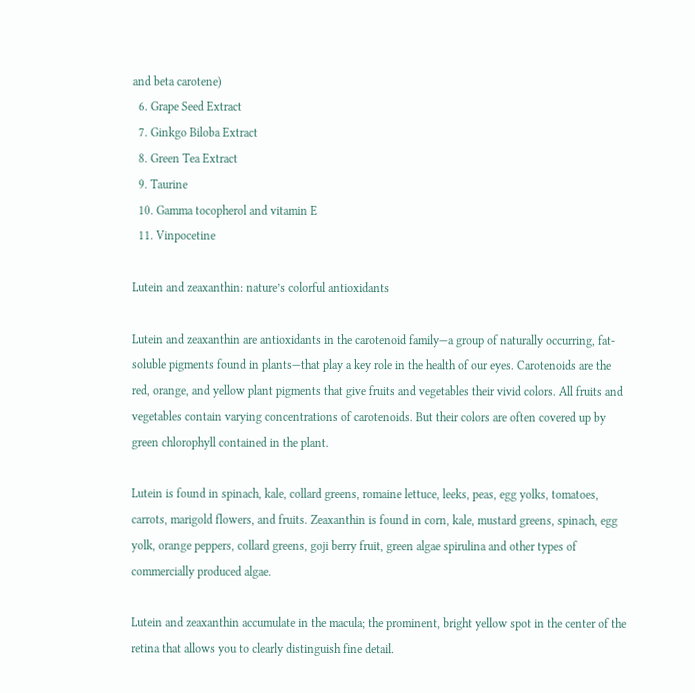and beta carotene)
  6. Grape Seed Extract
  7. Ginkgo Biloba Extract
  8. Green Tea Extract
  9. Taurine
  10. Gamma tocopherol and vitamin E
  11. Vinpocetine

Lutein and zeaxanthin: nature’s colorful antioxidants

Lutein and zeaxanthin are antioxidants in the carotenoid family—a group of naturally occurring, fat-soluble pigments found in plants—that play a key role in the health of our eyes. Carotenoids are the red, orange, and yellow plant pigments that give fruits and vegetables their vivid colors. All fruits and vegetables contain varying concentrations of carotenoids. But their colors are often covered up by green chlorophyll contained in the plant.

Lutein is found in spinach, kale, collard greens, romaine lettuce, leeks, peas, egg yolks, tomatoes, carrots, marigold flowers, and fruits. Zeaxanthin is found in corn, kale, mustard greens, spinach, egg yolk, orange peppers, collard greens, goji berry fruit, green algae spirulina and other types of commercially produced algae.

Lutein and zeaxanthin accumulate in the macula; the prominent, bright yellow spot in the center of the retina that allows you to clearly distinguish fine detail.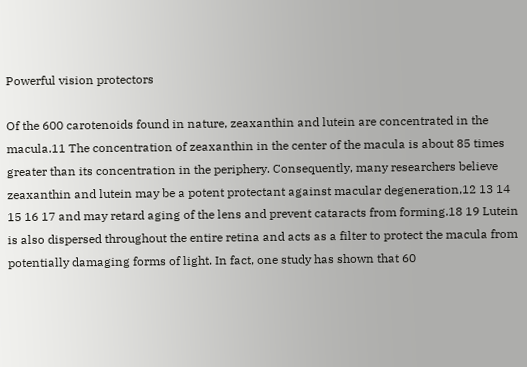Powerful vision protectors

Of the 600 carotenoids found in nature, zeaxanthin and lutein are concentrated in the macula.11 The concentration of zeaxanthin in the center of the macula is about 85 times greater than its concentration in the periphery. Consequently, many researchers believe zeaxanthin and lutein may be a potent protectant against macular degeneration,12 13 14 15 16 17 and may retard aging of the lens and prevent cataracts from forming.18 19 Lutein is also dispersed throughout the entire retina and acts as a filter to protect the macula from potentially damaging forms of light. In fact, one study has shown that 60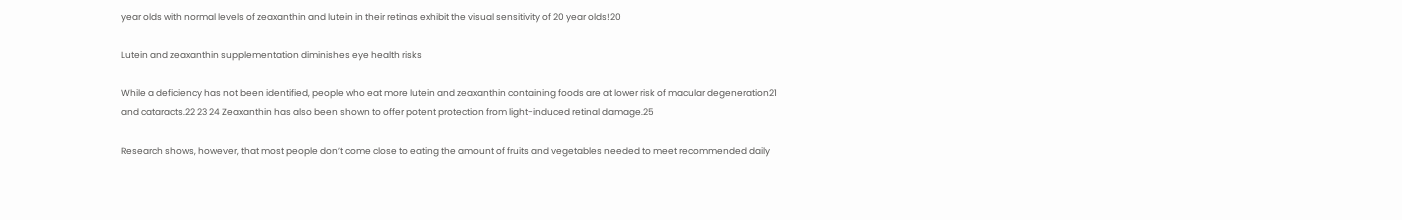year olds with normal levels of zeaxanthin and lutein in their retinas exhibit the visual sensitivity of 20 year olds!20

Lutein and zeaxanthin supplementation diminishes eye health risks

While a deficiency has not been identified, people who eat more lutein and zeaxanthin containing foods are at lower risk of macular degeneration21 and cataracts.22 23 24 Zeaxanthin has also been shown to offer potent protection from light-induced retinal damage.25

Research shows, however, that most people don’t come close to eating the amount of fruits and vegetables needed to meet recommended daily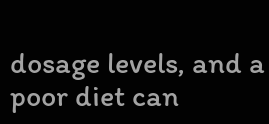dosage levels, and a poor diet can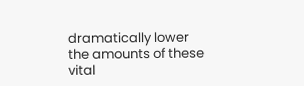dramatically lower the amounts of these vital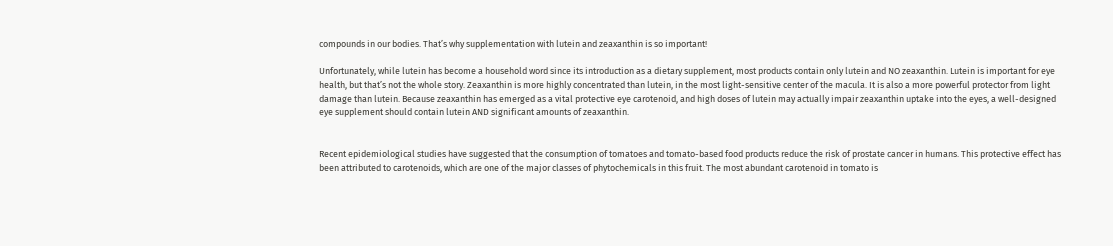compounds in our bodies. That’s why supplementation with lutein and zeaxanthin is so important!

Unfortunately, while lutein has become a household word since its introduction as a dietary supplement, most products contain only lutein and NO zeaxanthin. Lutein is important for eye health, but that’s not the whole story. Zeaxanthin is more highly concentrated than lutein, in the most light-sensitive center of the macula. It is also a more powerful protector from light damage than lutein. Because zeaxanthin has emerged as a vital protective eye carotenoid, and high doses of lutein may actually impair zeaxanthin uptake into the eyes, a well-designed eye supplement should contain lutein AND significant amounts of zeaxanthin.


Recent epidemiological studies have suggested that the consumption of tomatoes and tomato-based food products reduce the risk of prostate cancer in humans. This protective effect has been attributed to carotenoids, which are one of the major classes of phytochemicals in this fruit. The most abundant carotenoid in tomato is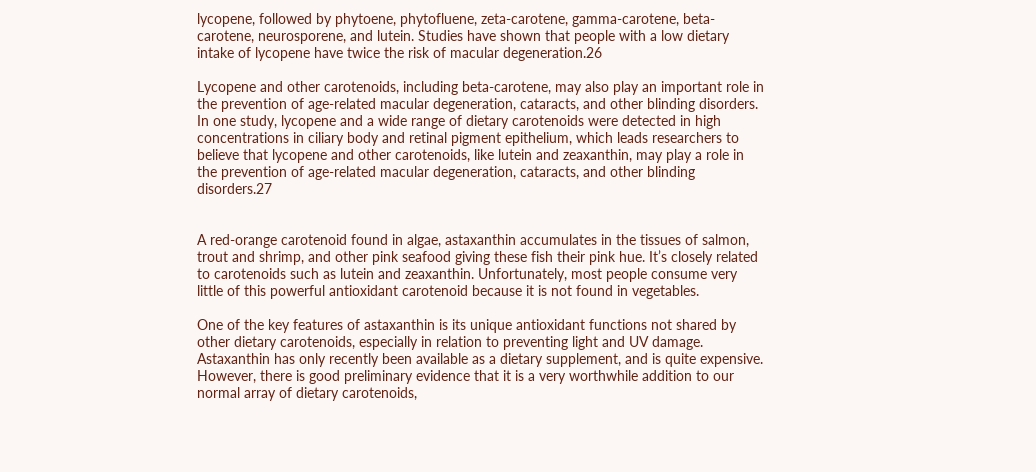lycopene, followed by phytoene, phytofluene, zeta-carotene, gamma-carotene, beta-carotene, neurosporene, and lutein. Studies have shown that people with a low dietary intake of lycopene have twice the risk of macular degeneration.26

Lycopene and other carotenoids, including beta-carotene, may also play an important role in the prevention of age-related macular degeneration, cataracts, and other blinding disorders. In one study, lycopene and a wide range of dietary carotenoids were detected in high concentrations in ciliary body and retinal pigment epithelium, which leads researchers to believe that lycopene and other carotenoids, like lutein and zeaxanthin, may play a role in the prevention of age-related macular degeneration, cataracts, and other blinding disorders.27


A red-orange carotenoid found in algae, astaxanthin accumulates in the tissues of salmon, trout and shrimp, and other pink seafood giving these fish their pink hue. It’s closely related to carotenoids such as lutein and zeaxanthin. Unfortunately, most people consume very little of this powerful antioxidant carotenoid because it is not found in vegetables.

One of the key features of astaxanthin is its unique antioxidant functions not shared by other dietary carotenoids, especially in relation to preventing light and UV damage. Astaxanthin has only recently been available as a dietary supplement, and is quite expensive. However, there is good preliminary evidence that it is a very worthwhile addition to our normal array of dietary carotenoids,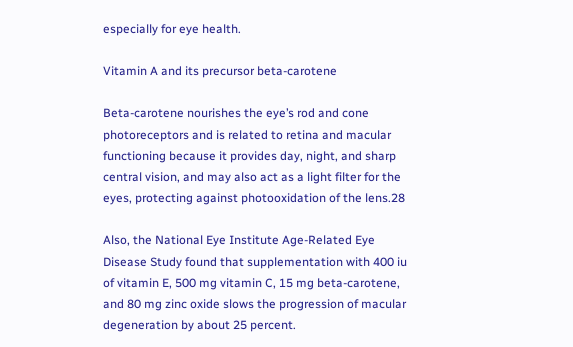especially for eye health.

Vitamin A and its precursor beta-carotene

Beta-carotene nourishes the eye’s rod and cone photoreceptors and is related to retina and macular functioning because it provides day, night, and sharp central vision, and may also act as a light filter for the eyes, protecting against photooxidation of the lens.28

Also, the National Eye Institute Age-Related Eye Disease Study found that supplementation with 400 iu of vitamin E, 500 mg vitamin C, 15 mg beta-carotene, and 80 mg zinc oxide slows the progression of macular degeneration by about 25 percent.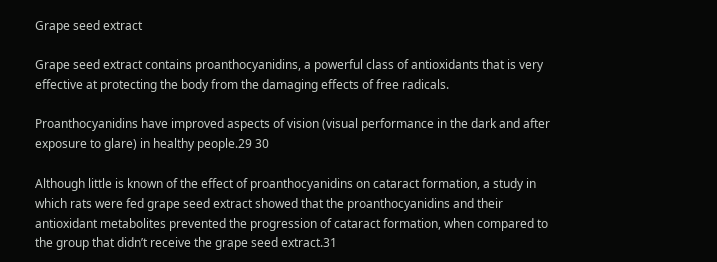Grape seed extract

Grape seed extract contains proanthocyanidins, a powerful class of antioxidants that is very effective at protecting the body from the damaging effects of free radicals.

Proanthocyanidins have improved aspects of vision (visual performance in the dark and after exposure to glare) in healthy people.29 30

Although little is known of the effect of proanthocyanidins on cataract formation, a study in which rats were fed grape seed extract showed that the proanthocyanidins and their antioxidant metabolites prevented the progression of cataract formation, when compared to the group that didn’t receive the grape seed extract.31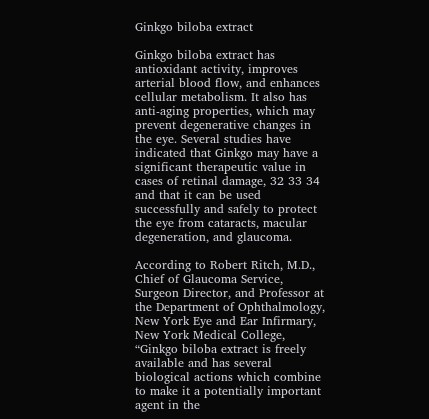Ginkgo biloba extract

Ginkgo biloba extract has antioxidant activity, improves arterial blood flow, and enhances cellular metabolism. It also has anti-aging properties, which may prevent degenerative changes in the eye. Several studies have indicated that Ginkgo may have a significant therapeutic value in cases of retinal damage, 32 33 34 and that it can be used successfully and safely to protect the eye from cataracts, macular degeneration, and glaucoma.

According to Robert Ritch, M.D., Chief of Glaucoma Service, Surgeon Director, and Professor at the Department of Ophthalmology, New York Eye and Ear Infirmary, New York Medical College, “Ginkgo biloba extract is freely available and has several biological actions which combine to make it a potentially important agent in the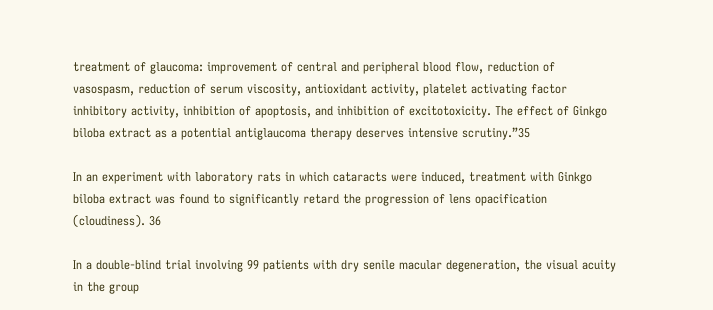treatment of glaucoma: improvement of central and peripheral blood flow, reduction of vasospasm, reduction of serum viscosity, antioxidant activity, platelet activating factor inhibitory activity, inhibition of apoptosis, and inhibition of excitotoxicity. The effect of Ginkgo biloba extract as a potential antiglaucoma therapy deserves intensive scrutiny.”35

In an experiment with laboratory rats in which cataracts were induced, treatment with Ginkgo biloba extract was found to significantly retard the progression of lens opacification (cloudiness). 36

In a double-blind trial involving 99 patients with dry senile macular degeneration, the visual acuity in the group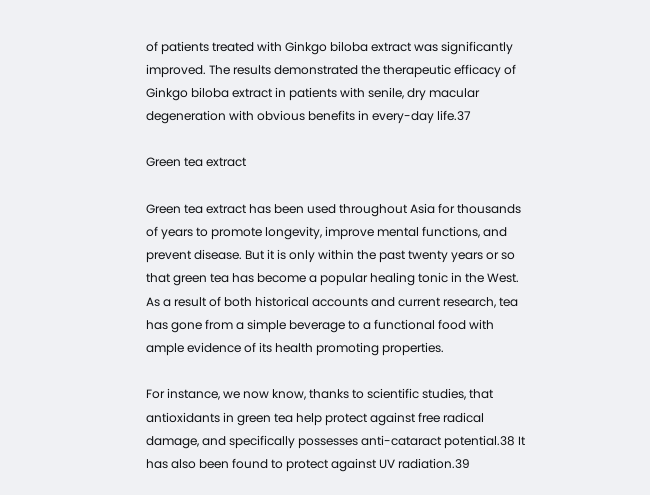of patients treated with Ginkgo biloba extract was significantly improved. The results demonstrated the therapeutic efficacy of Ginkgo biloba extract in patients with senile, dry macular degeneration with obvious benefits in every-day life.37

Green tea extract

Green tea extract has been used throughout Asia for thousands of years to promote longevity, improve mental functions, and prevent disease. But it is only within the past twenty years or so that green tea has become a popular healing tonic in the West. As a result of both historical accounts and current research, tea has gone from a simple beverage to a functional food with ample evidence of its health promoting properties.

For instance, we now know, thanks to scientific studies, that antioxidants in green tea help protect against free radical damage, and specifically possesses anti-cataract potential.38 It has also been found to protect against UV radiation.39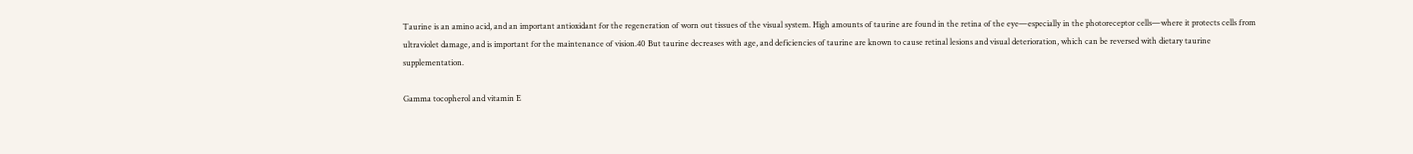Taurine is an amino acid, and an important antioxidant for the regeneration of worn out tissues of the visual system. High amounts of taurine are found in the retina of the eye—especially in the photoreceptor cells—where it protects cells from ultraviolet damage, and is important for the maintenance of vision.40 But taurine decreases with age, and deficiencies of taurine are known to cause retinal lesions and visual deterioration, which can be reversed with dietary taurine supplementation.

Gamma tocopherol and vitamin E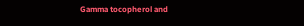Gamma tocopherol and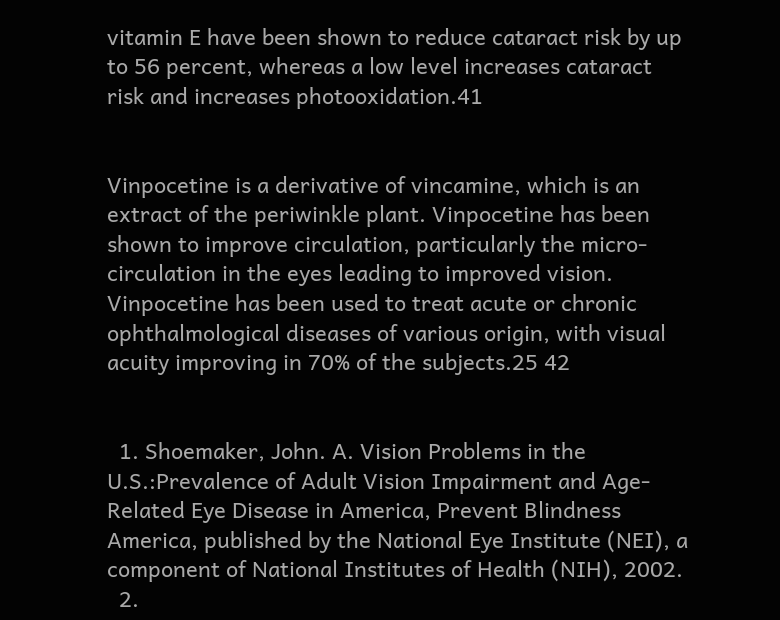vitamin E have been shown to reduce cataract risk by up to 56 percent, whereas a low level increases cataract risk and increases photooxidation.41


Vinpocetine is a derivative of vincamine, which is an extract of the periwinkle plant. Vinpocetine has been shown to improve circulation, particularly the micro-circulation in the eyes leading to improved vision. Vinpocetine has been used to treat acute or chronic ophthalmological diseases of various origin, with visual acuity improving in 70% of the subjects.25 42


  1. Shoemaker, John. A. Vision Problems in the U.S.:Prevalence of Adult Vision Impairment and Age-Related Eye Disease in America, Prevent Blindness America, published by the National Eye Institute (NEI), a component of National Institutes of Health (NIH), 2002.
  2.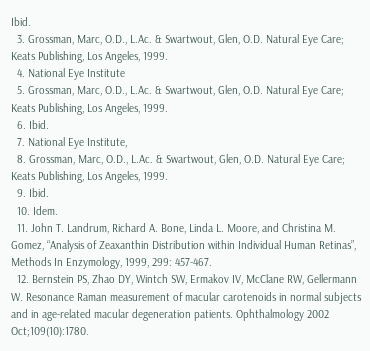Ibid.
  3. Grossman, Marc, O.D., L.Ac. & Swartwout, Glen, O.D. Natural Eye Care; Keats Publishing, Los Angeles, 1999.
  4. National Eye Institute
  5. Grossman, Marc, O.D., L.Ac. & Swartwout, Glen, O.D. Natural Eye Care; Keats Publishing, Los Angeles, 1999.
  6. Ibid.
  7. National Eye Institute,
  8. Grossman, Marc, O.D., L.Ac. & Swartwout, Glen, O.D. Natural Eye Care; Keats Publishing, Los Angeles, 1999.
  9. Ibid.
  10. Idem.
  11. John T. Landrum, Richard A. Bone, Linda L. Moore, and Christina M. Gomez, “Analysis of Zeaxanthin Distribution within Individual Human Retinas”, Methods In Enzymology, 1999, 299: 457-467.
  12. Bernstein PS, Zhao DY, Wintch SW, Ermakov IV, McClane RW, Gellermann W. Resonance Raman measurement of macular carotenoids in normal subjects and in age-related macular degeneration patients. Ophthalmology 2002 Oct;109(10):1780.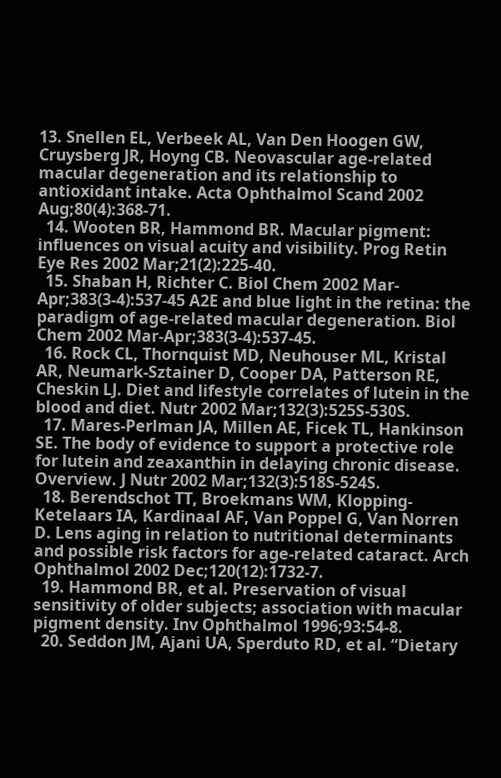13. Snellen EL, Verbeek AL, Van Den Hoogen GW, Cruysberg JR, Hoyng CB. Neovascular age-related macular degeneration and its relationship to antioxidant intake. Acta Ophthalmol Scand 2002 Aug;80(4):368-71.
  14. Wooten BR, Hammond BR. Macular pigment: influences on visual acuity and visibility. Prog Retin Eye Res 2002 Mar;21(2):225-40.
  15. Shaban H, Richter C. Biol Chem 2002 Mar-Apr;383(3-4):537-45 A2E and blue light in the retina: the paradigm of age-related macular degeneration. Biol Chem 2002 Mar-Apr;383(3-4):537-45.
  16. Rock CL, Thornquist MD, Neuhouser ML, Kristal AR, Neumark-Sztainer D, Cooper DA, Patterson RE, Cheskin LJ. Diet and lifestyle correlates of lutein in the blood and diet. Nutr 2002 Mar;132(3):525S-530S.
  17. Mares-Perlman JA, Millen AE, Ficek TL, Hankinson SE. The body of evidence to support a protective role for lutein and zeaxanthin in delaying chronic disease. Overview. J Nutr 2002 Mar;132(3):518S-524S.
  18. Berendschot TT, Broekmans WM, Klopping-Ketelaars IA, Kardinaal AF, Van Poppel G, Van Norren D. Lens aging in relation to nutritional determinants and possible risk factors for age-related cataract. Arch Ophthalmol 2002 Dec;120(12):1732-7.
  19. Hammond BR, et al. Preservation of visual sensitivity of older subjects; association with macular pigment density. Inv Ophthalmol 1996;93:54-8.
  20. Seddon JM, Ajani UA, Sperduto RD, et al. “Dietary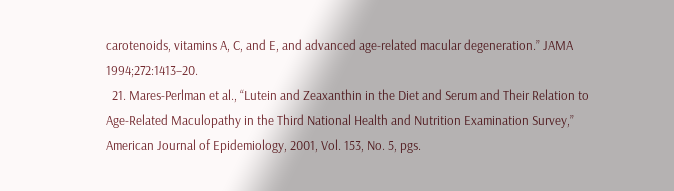carotenoids, vitamins A, C, and E, and advanced age-related macular degeneration.” JAMA 1994;272:1413–20.
  21. Mares-Perlman et al., “Lutein and Zeaxanthin in the Diet and Serum and Their Relation to Age-Related Maculopathy in the Third National Health and Nutrition Examination Survey,” American Journal of Epidemiology, 2001, Vol. 153, No. 5, pgs.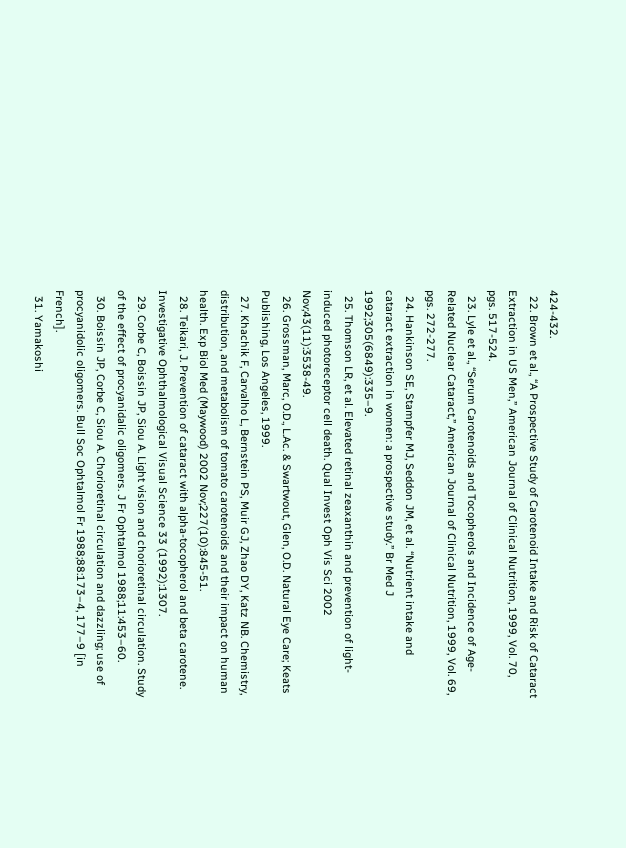424-432.
  22. Brown et al., “A Prospective Study of Carotenoid Intake and Risk of Cataract Extraction in US Men,” American Journal of Clinical Nutrition, 1999, Vol. 70, pgs. 517-524.
  23. Lyle et al., “Serum Carotenoids and Tocopherols and Incidence of Age-Related Nuclear Cataract,” American Journal of Clinical Nutrition, 1999, Vol. 69, pgs. 272-277.
  24. Hankinson SE, Stampfer MJ, Seddon JM, et al. “Nutrient intake and cataract extraction in women: a prospective study.” Br Med J 1992;305(6849):335–9.
  25. Thomson LR, et al. Elevated retinal zeaxanthin and prevention of light-induced photoreceptor cell death. Qual Invest Oph Vis Sci 2002 Nov;43(11):3538-49.
  26. Grossman, Marc, O.D., L.Ac. & Swartwout, Glen, O.D. Natural Eye Care; Keats Publishing, Los Angeles, 1999.
  27. Khachik F, Carvalho L, Bernstein PS, Muir GJ, Zhao DY, Katz NB. Chemistry, distribution, and metabolism of tomato carotenoids and their impact on human health. Exp Biol Med (Maywood) 2002 Nov;227(10):845-51.
  28. Teikari, J. Prevention of cataract with alpha-tocopherol and beta carotene. Investigative Ophthalmological Visual Science 33 (1992):1307.
  29. Corbe C, Boissin JP, Siou A. Light vision and chorioretinal circulation. Study of the effect of procyanidalic oligomers. J Fr Ophtalmol 1988;11:453–60.
  30. Boissin JP, Corbe C, Siou A. Chorioretinal circulation and dazzling; use of procyanidolic oligomers. Bull Soc Ophtalmol Fr 1988;88:173–4, 177–9 [in French].
  31. Yamakoshi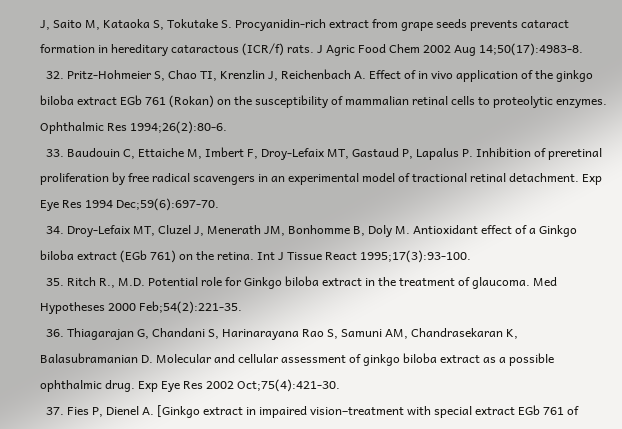J, Saito M, Kataoka S, Tokutake S. Procyanidin-rich extract from grape seeds prevents cataract formation in hereditary cataractous (ICR/f) rats. J Agric Food Chem 2002 Aug 14;50(17):4983-8.
  32. Pritz-Hohmeier S, Chao TI, Krenzlin J, Reichenbach A. Effect of in vivo application of the ginkgo biloba extract EGb 761 (Rokan) on the susceptibility of mammalian retinal cells to proteolytic enzymes. Ophthalmic Res 1994;26(2):80-6.
  33. Baudouin C, Ettaiche M, Imbert F, Droy-Lefaix MT, Gastaud P, Lapalus P. Inhibition of preretinal proliferation by free radical scavengers in an experimental model of tractional retinal detachment. Exp Eye Res 1994 Dec;59(6):697-70.
  34. Droy-Lefaix MT, Cluzel J, Menerath JM, Bonhomme B, Doly M. Antioxidant effect of a Ginkgo biloba extract (EGb 761) on the retina. Int J Tissue React 1995;17(3):93-100.
  35. Ritch R., M.D. Potential role for Ginkgo biloba extract in the treatment of glaucoma. Med Hypotheses 2000 Feb;54(2):221-35.
  36. Thiagarajan G, Chandani S, Harinarayana Rao S, Samuni AM, Chandrasekaran K, Balasubramanian D. Molecular and cellular assessment of ginkgo biloba extract as a possible ophthalmic drug. Exp Eye Res 2002 Oct;75(4):421-30.
  37. Fies P, Dienel A. [Ginkgo extract in impaired vision–treatment with special extract EGb 761 of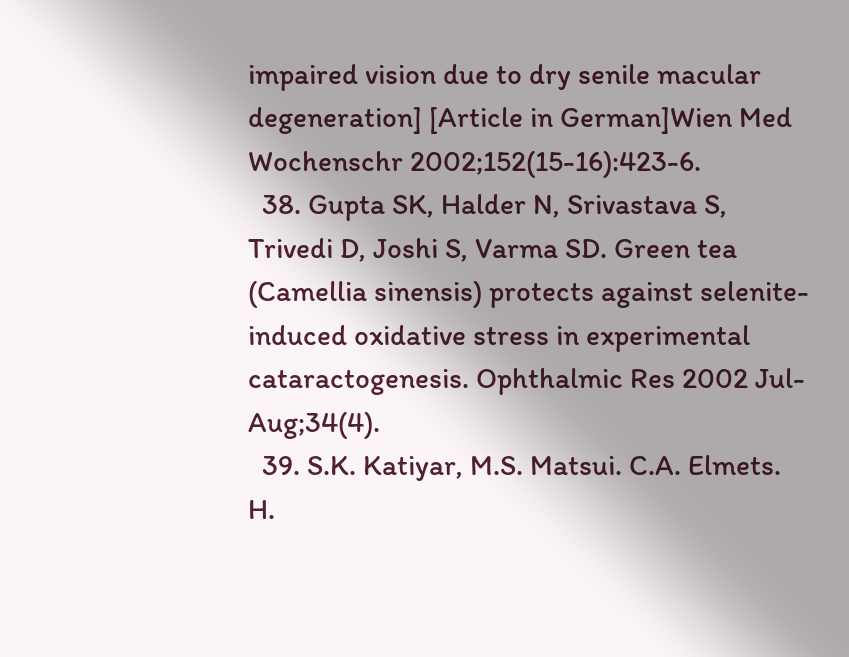impaired vision due to dry senile macular degeneration] [Article in German]Wien Med Wochenschr 2002;152(15-16):423-6.
  38. Gupta SK, Halder N, Srivastava S, Trivedi D, Joshi S, Varma SD. Green tea (Camellia sinensis) protects against selenite-induced oxidative stress in experimental cataractogenesis. Ophthalmic Res 2002 Jul-Aug;34(4).
  39. S.K. Katiyar, M.S. Matsui. C.A. Elmets. H.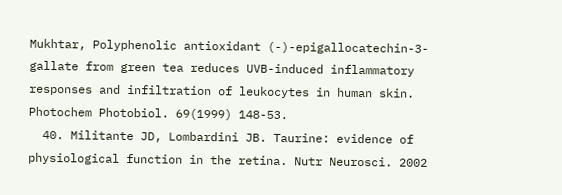Mukhtar, Polyphenolic antioxidant (-)-epigallocatechin-3-gallate from green tea reduces UVB-induced inflammatory responses and infiltration of leukocytes in human skin. Photochem Photobiol. 69(1999) 148-53.
  40. Militante JD, Lombardini JB. Taurine: evidence of physiological function in the retina. Nutr Neurosci. 2002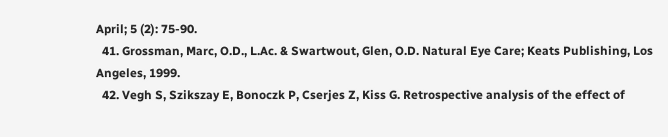April; 5 (2): 75-90.
  41. Grossman, Marc, O.D., L.Ac. & Swartwout, Glen, O.D. Natural Eye Care; Keats Publishing, Los Angeles, 1999.
  42. Vegh S, Szikszay E, Bonoczk P, Cserjes Z, Kiss G. Retrospective analysis of the effect of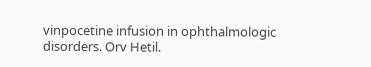vinpocetine infusion in ophthalmologic disorders. Orv Hetil.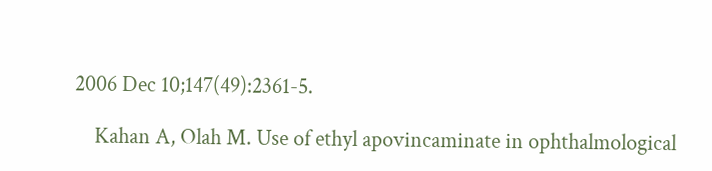2006 Dec 10;147(49):2361-5.

    Kahan A, Olah M. Use of ethyl apovincaminate in ophthalmological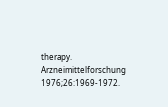therapy. Arzneimittelforschung 1976;26:1969-1972.